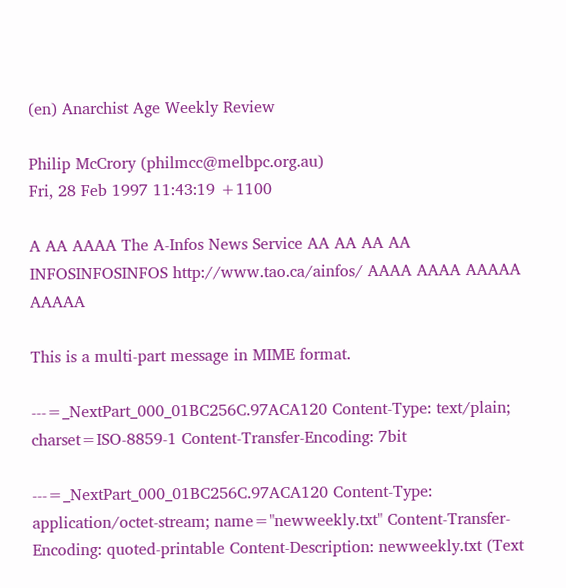(en) Anarchist Age Weekly Review

Philip McCrory (philmcc@melbpc.org.au)
Fri, 28 Feb 1997 11:43:19 +1100

A AA AAAA The A-Infos News Service AA AA AA AA INFOSINFOSINFOS http://www.tao.ca/ainfos/ AAAA AAAA AAAAA AAAAA

This is a multi-part message in MIME format.

---=_NextPart_000_01BC256C.97ACA120 Content-Type: text/plain; charset=ISO-8859-1 Content-Transfer-Encoding: 7bit

---=_NextPart_000_01BC256C.97ACA120 Content-Type: application/octet-stream; name="newweekly.txt" Content-Transfer-Encoding: quoted-printable Content-Description: newweekly.txt (Text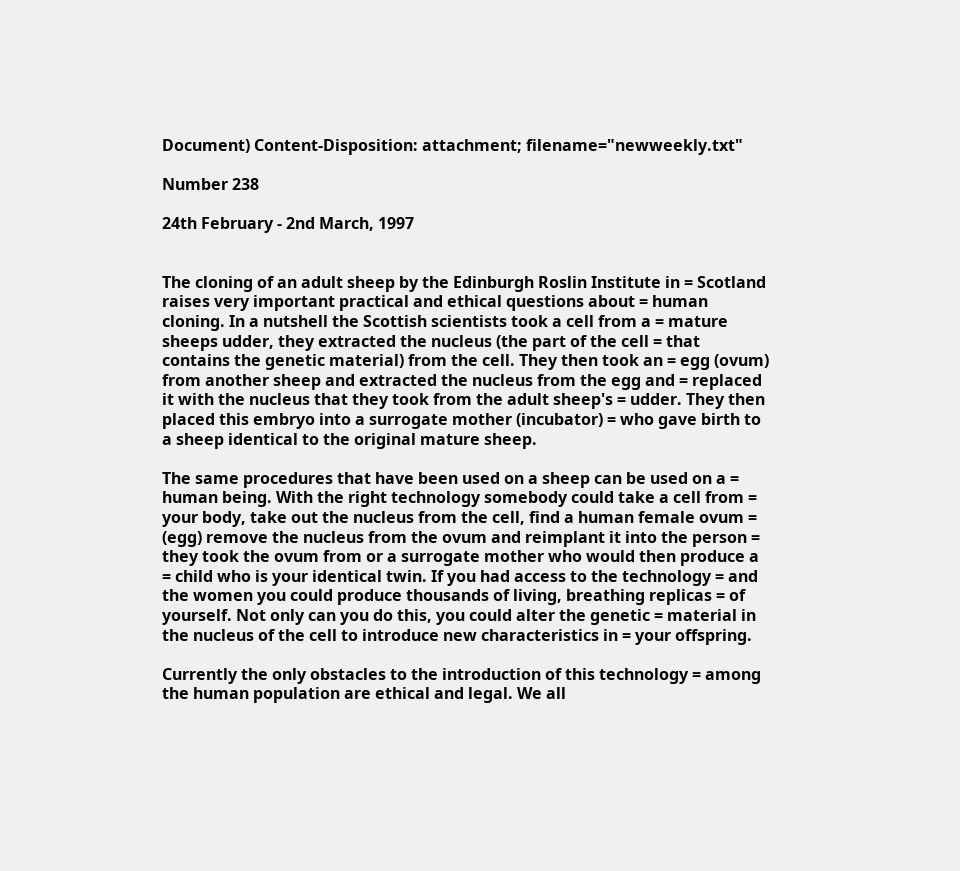Document) Content-Disposition: attachment; filename="newweekly.txt"

Number 238

24th February - 2nd March, 1997


The cloning of an adult sheep by the Edinburgh Roslin Institute in = Scotland raises very important practical and ethical questions about = human cloning. In a nutshell the Scottish scientists took a cell from a = mature sheeps udder, they extracted the nucleus (the part of the cell = that contains the genetic material) from the cell. They then took an = egg (ovum) from another sheep and extracted the nucleus from the egg and = replaced it with the nucleus that they took from the adult sheep's = udder. They then placed this embryo into a surrogate mother (incubator) = who gave birth to a sheep identical to the original mature sheep.

The same procedures that have been used on a sheep can be used on a = human being. With the right technology somebody could take a cell from = your body, take out the nucleus from the cell, find a human female ovum = (egg) remove the nucleus from the ovum and reimplant it into the person = they took the ovum from or a surrogate mother who would then produce a = child who is your identical twin. If you had access to the technology = and the women you could produce thousands of living, breathing replicas = of yourself. Not only can you do this, you could alter the genetic = material in the nucleus of the cell to introduce new characteristics in = your offspring.

Currently the only obstacles to the introduction of this technology = among the human population are ethical and legal. We all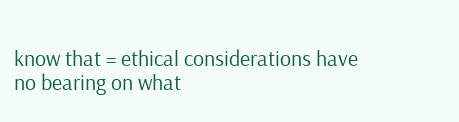know that = ethical considerations have no bearing on what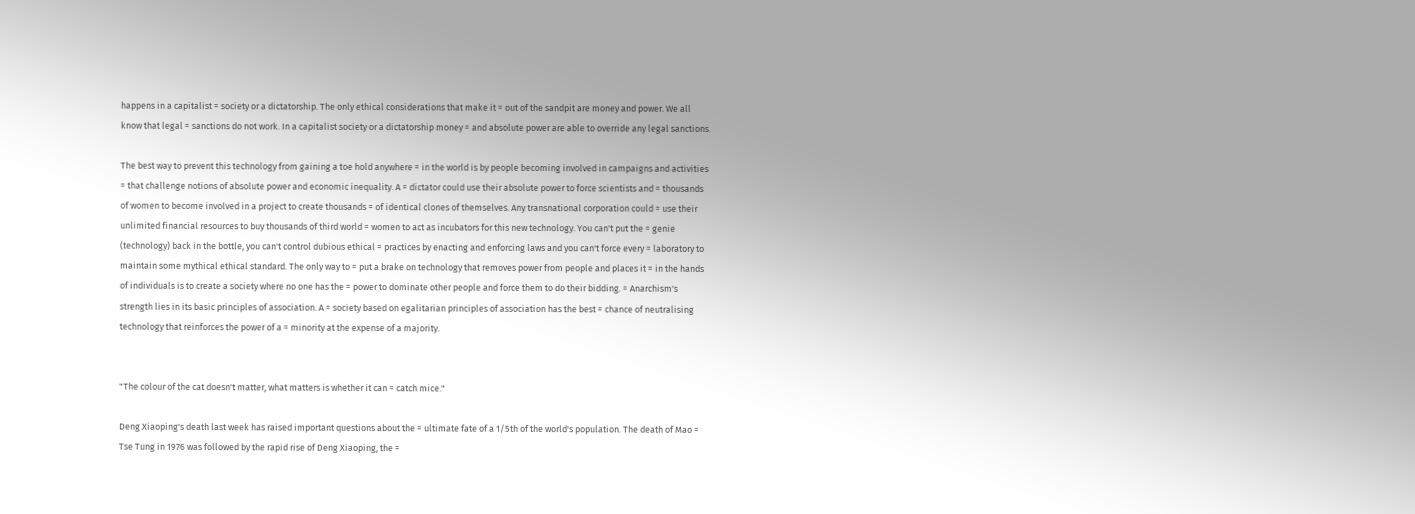happens in a capitalist = society or a dictatorship. The only ethical considerations that make it = out of the sandpit are money and power. We all know that legal = sanctions do not work. In a capitalist society or a dictatorship money = and absolute power are able to override any legal sanctions.

The best way to prevent this technology from gaining a toe hold anywhere = in the world is by people becoming involved in campaigns and activities = that challenge notions of absolute power and economic inequality. A = dictator could use their absolute power to force scientists and = thousands of women to become involved in a project to create thousands = of identical clones of themselves. Any transnational corporation could = use their unlimited financial resources to buy thousands of third world = women to act as incubators for this new technology. You can't put the = genie (technology) back in the bottle, you can't control dubious ethical = practices by enacting and enforcing laws and you can't force every = laboratory to maintain some mythical ethical standard. The only way to = put a brake on technology that removes power from people and places it = in the hands of individuals is to create a society where no one has the = power to dominate other people and force them to do their bidding. = Anarchism's strength lies in its basic principles of association. A = society based on egalitarian principles of association has the best = chance of neutralising technology that reinforces the power of a = minority at the expense of a majority.


"The colour of the cat doesn't matter, what matters is whether it can = catch mice."

Deng Xiaoping's death last week has raised important questions about the = ultimate fate of a 1/5th of the world's population. The death of Mao = Tse Tung in 1976 was followed by the rapid rise of Deng Xiaoping, the =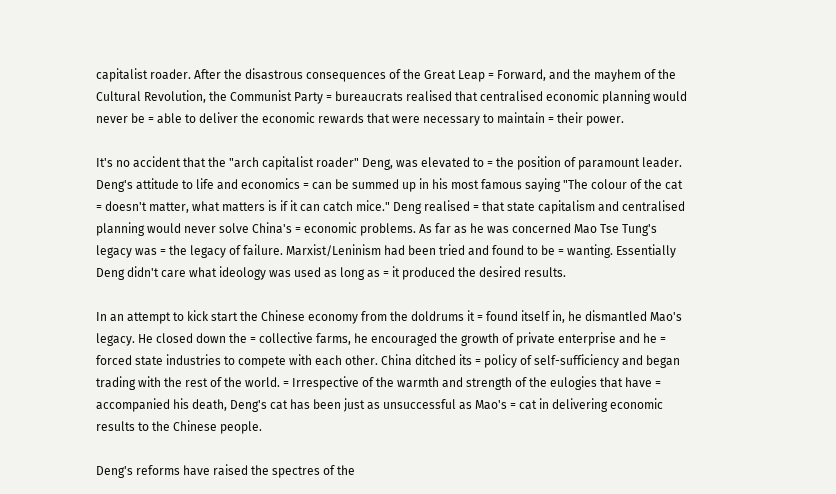capitalist roader. After the disastrous consequences of the Great Leap = Forward, and the mayhem of the Cultural Revolution, the Communist Party = bureaucrats realised that centralised economic planning would never be = able to deliver the economic rewards that were necessary to maintain = their power.

It's no accident that the "arch capitalist roader" Deng, was elevated to = the position of paramount leader. Deng's attitude to life and economics = can be summed up in his most famous saying "The colour of the cat = doesn't matter, what matters is if it can catch mice." Deng realised = that state capitalism and centralised planning would never solve China's = economic problems. As far as he was concerned Mao Tse Tung's legacy was = the legacy of failure. Marxist/Leninism had been tried and found to be = wanting. Essentially Deng didn't care what ideology was used as long as = it produced the desired results.

In an attempt to kick start the Chinese economy from the doldrums it = found itself in, he dismantled Mao's legacy. He closed down the = collective farms, he encouraged the growth of private enterprise and he = forced state industries to compete with each other. China ditched its = policy of self-sufficiency and began trading with the rest of the world. = Irrespective of the warmth and strength of the eulogies that have = accompanied his death, Deng's cat has been just as unsuccessful as Mao's = cat in delivering economic results to the Chinese people.

Deng's reforms have raised the spectres of the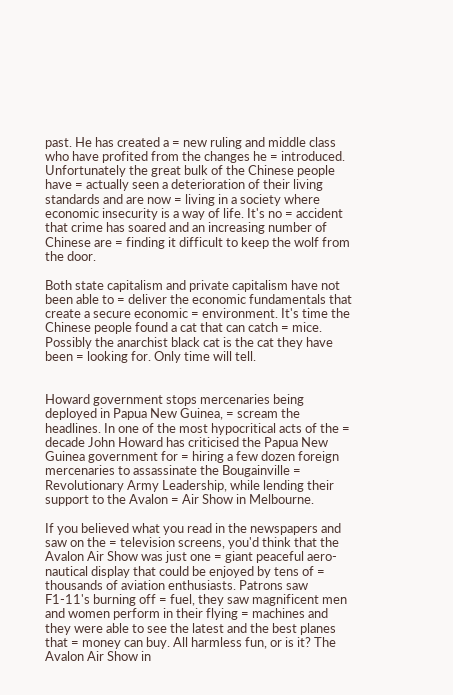past. He has created a = new ruling and middle class who have profited from the changes he = introduced. Unfortunately the great bulk of the Chinese people have = actually seen a deterioration of their living standards and are now = living in a society where economic insecurity is a way of life. It's no = accident that crime has soared and an increasing number of Chinese are = finding it difficult to keep the wolf from the door.

Both state capitalism and private capitalism have not been able to = deliver the economic fundamentals that create a secure economic = environment. It's time the Chinese people found a cat that can catch = mice. Possibly the anarchist black cat is the cat they have been = looking for. Only time will tell.


Howard government stops mercenaries being deployed in Papua New Guinea, = scream the headlines. In one of the most hypocritical acts of the = decade John Howard has criticised the Papua New Guinea government for = hiring a few dozen foreign mercenaries to assassinate the Bougainville = Revolutionary Army Leadership, while lending their support to the Avalon = Air Show in Melbourne.

If you believed what you read in the newspapers and saw on the = television screens, you'd think that the Avalon Air Show was just one = giant peaceful aero-nautical display that could be enjoyed by tens of = thousands of aviation enthusiasts. Patrons saw F1-11's burning off = fuel, they saw magnificent men and women perform in their flying = machines and they were able to see the latest and the best planes that = money can buy. All harmless fun, or is it? The Avalon Air Show in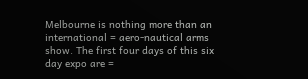Melbourne is nothing more than an international = aero-nautical arms show. The first four days of this six day expo are =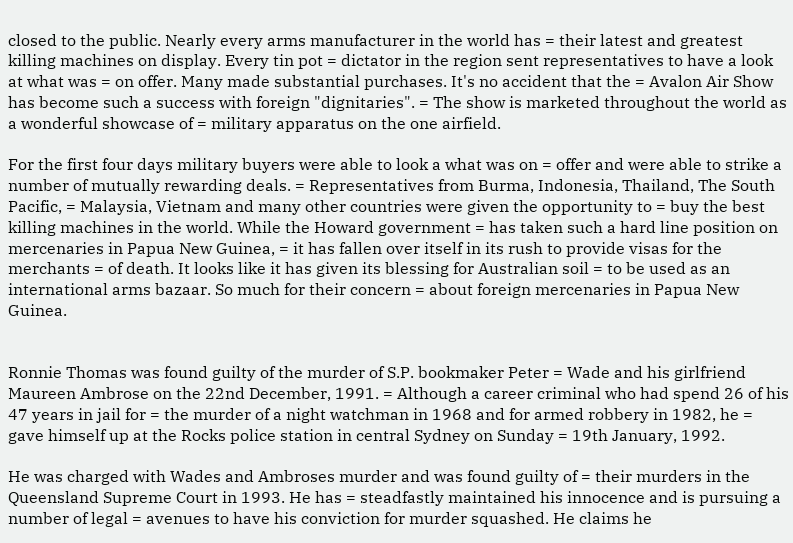closed to the public. Nearly every arms manufacturer in the world has = their latest and greatest killing machines on display. Every tin pot = dictator in the region sent representatives to have a look at what was = on offer. Many made substantial purchases. It's no accident that the = Avalon Air Show has become such a success with foreign "dignitaries". = The show is marketed throughout the world as a wonderful showcase of = military apparatus on the one airfield.

For the first four days military buyers were able to look a what was on = offer and were able to strike a number of mutually rewarding deals. = Representatives from Burma, Indonesia, Thailand, The South Pacific, = Malaysia, Vietnam and many other countries were given the opportunity to = buy the best killing machines in the world. While the Howard government = has taken such a hard line position on mercenaries in Papua New Guinea, = it has fallen over itself in its rush to provide visas for the merchants = of death. It looks like it has given its blessing for Australian soil = to be used as an international arms bazaar. So much for their concern = about foreign mercenaries in Papua New Guinea.


Ronnie Thomas was found guilty of the murder of S.P. bookmaker Peter = Wade and his girlfriend Maureen Ambrose on the 22nd December, 1991. = Although a career criminal who had spend 26 of his 47 years in jail for = the murder of a night watchman in 1968 and for armed robbery in 1982, he = gave himself up at the Rocks police station in central Sydney on Sunday = 19th January, 1992.

He was charged with Wades and Ambroses murder and was found guilty of = their murders in the Queensland Supreme Court in 1993. He has = steadfastly maintained his innocence and is pursuing a number of legal = avenues to have his conviction for murder squashed. He claims he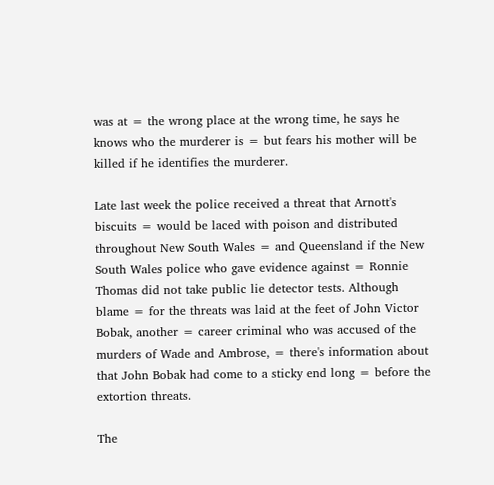was at = the wrong place at the wrong time, he says he knows who the murderer is = but fears his mother will be killed if he identifies the murderer.

Late last week the police received a threat that Arnott's biscuits = would be laced with poison and distributed throughout New South Wales = and Queensland if the New South Wales police who gave evidence against = Ronnie Thomas did not take public lie detector tests. Although blame = for the threats was laid at the feet of John Victor Bobak, another = career criminal who was accused of the murders of Wade and Ambrose, = there's information about that John Bobak had come to a sticky end long = before the extortion threats.

The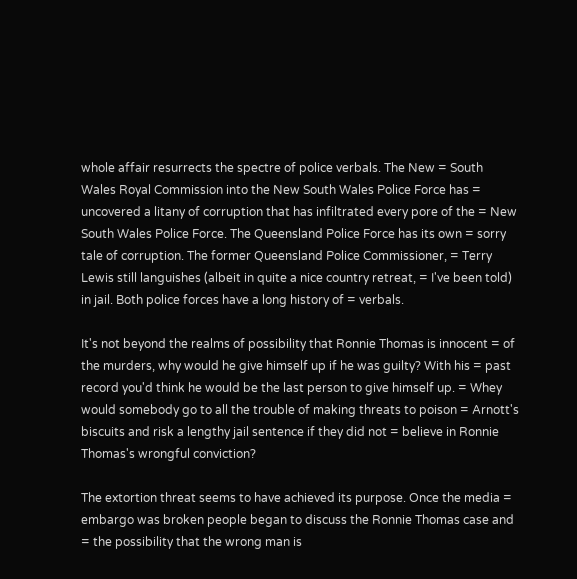whole affair resurrects the spectre of police verbals. The New = South Wales Royal Commission into the New South Wales Police Force has = uncovered a litany of corruption that has infiltrated every pore of the = New South Wales Police Force. The Queensland Police Force has its own = sorry tale of corruption. The former Queensland Police Commissioner, = Terry Lewis still languishes (albeit in quite a nice country retreat, = I've been told) in jail. Both police forces have a long history of = verbals.

It's not beyond the realms of possibility that Ronnie Thomas is innocent = of the murders, why would he give himself up if he was guilty? With his = past record you'd think he would be the last person to give himself up. = Whey would somebody go to all the trouble of making threats to poison = Arnott's biscuits and risk a lengthy jail sentence if they did not = believe in Ronnie Thomas's wrongful conviction?

The extortion threat seems to have achieved its purpose. Once the media = embargo was broken people began to discuss the Ronnie Thomas case and = the possibility that the wrong man is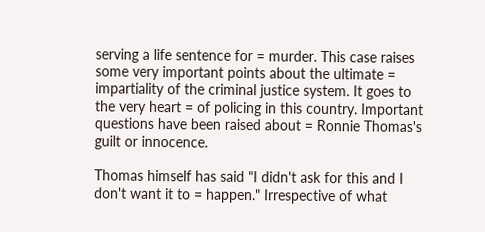serving a life sentence for = murder. This case raises some very important points about the ultimate = impartiality of the criminal justice system. It goes to the very heart = of policing in this country. Important questions have been raised about = Ronnie Thomas's guilt or innocence.

Thomas himself has said "I didn't ask for this and I don't want it to = happen." Irrespective of what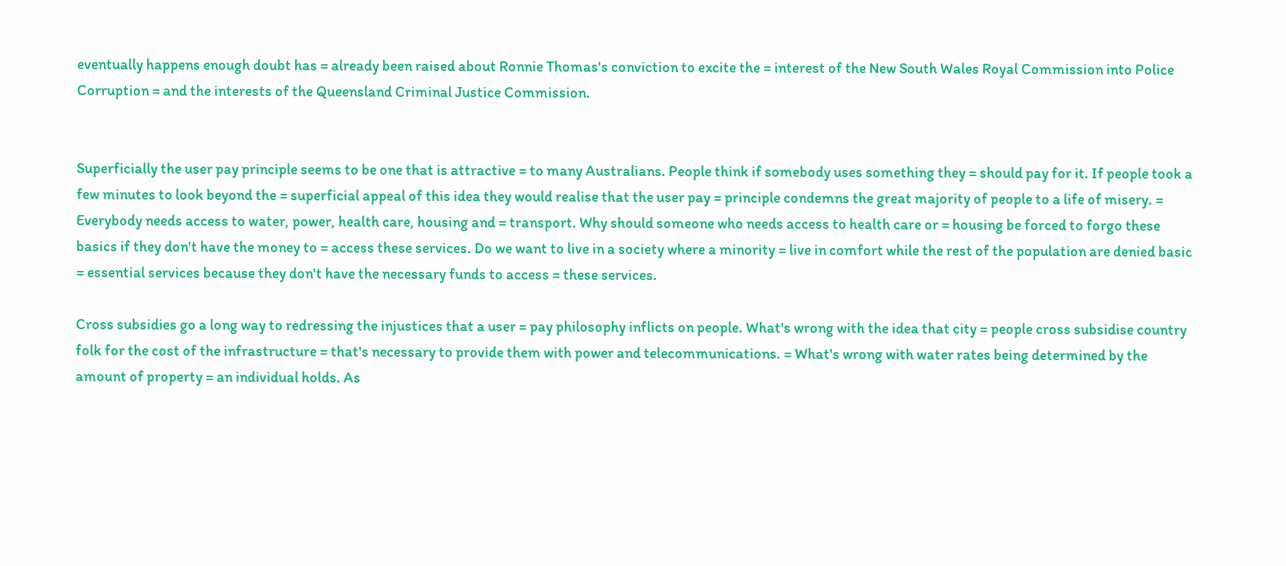eventually happens enough doubt has = already been raised about Ronnie Thomas's conviction to excite the = interest of the New South Wales Royal Commission into Police Corruption = and the interests of the Queensland Criminal Justice Commission.


Superficially the user pay principle seems to be one that is attractive = to many Australians. People think if somebody uses something they = should pay for it. If people took a few minutes to look beyond the = superficial appeal of this idea they would realise that the user pay = principle condemns the great majority of people to a life of misery. = Everybody needs access to water, power, health care, housing and = transport. Why should someone who needs access to health care or = housing be forced to forgo these basics if they don't have the money to = access these services. Do we want to live in a society where a minority = live in comfort while the rest of the population are denied basic = essential services because they don't have the necessary funds to access = these services.

Cross subsidies go a long way to redressing the injustices that a user = pay philosophy inflicts on people. What's wrong with the idea that city = people cross subsidise country folk for the cost of the infrastructure = that's necessary to provide them with power and telecommunications. = What's wrong with water rates being determined by the amount of property = an individual holds. As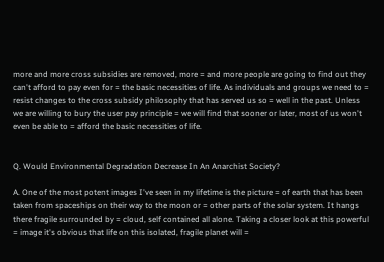more and more cross subsidies are removed, more = and more people are going to find out they can't afford to pay even for = the basic necessities of life. As individuals and groups we need to = resist changes to the cross subsidy philosophy that has served us so = well in the past. Unless we are willing to bury the user pay principle = we will find that sooner or later, most of us won't even be able to = afford the basic necessities of life.


Q. Would Environmental Degradation Decrease In An Anarchist Society?

A. One of the most potent images I've seen in my lifetime is the picture = of earth that has been taken from spaceships on their way to the moon or = other parts of the solar system. It hangs there fragile surrounded by = cloud, self contained all alone. Taking a closer look at this powerful = image it's obvious that life on this isolated, fragile planet will =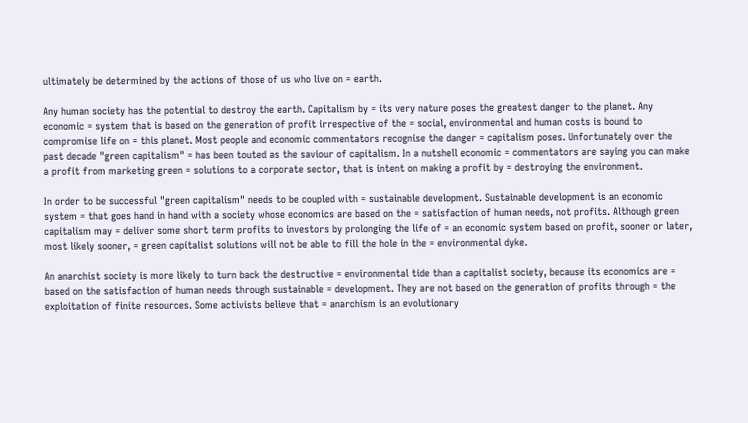ultimately be determined by the actions of those of us who live on = earth.

Any human society has the potential to destroy the earth. Capitalism by = its very nature poses the greatest danger to the planet. Any economic = system that is based on the generation of profit irrespective of the = social, environmental and human costs is bound to compromise life on = this planet. Most people and economic commentators recognise the danger = capitalism poses. Unfortunately over the past decade "green capitalism" = has been touted as the saviour of capitalism. In a nutshell economic = commentators are saying you can make a profit from marketing green = solutions to a corporate sector, that is intent on making a profit by = destroying the environment.

In order to be successful "green capitalism" needs to be coupled with = sustainable development. Sustainable development is an economic system = that goes hand in hand with a society whose economics are based on the = satisfaction of human needs, not profits. Although green capitalism may = deliver some short term profits to investors by prolonging the life of = an economic system based on profit, sooner or later, most likely sooner, = green capitalist solutions will not be able to fill the hole in the = environmental dyke.

An anarchist society is more likely to turn back the destructive = environmental tide than a capitalist society, because its economics are = based on the satisfaction of human needs through sustainable = development. They are not based on the generation of profits through = the exploitation of finite resources. Some activists believe that = anarchism is an evolutionary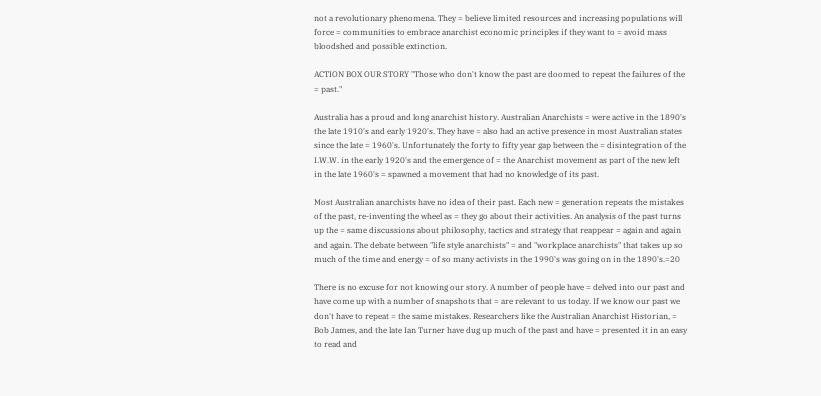not a revolutionary phenomena. They = believe limited resources and increasing populations will force = communities to embrace anarchist economic principles if they want to = avoid mass bloodshed and possible extinction.

ACTION BOX OUR STORY "Those who don't know the past are doomed to repeat the failures of the = past."

Australia has a proud and long anarchist history. Australian Anarchists = were active in the 1890's the late 1910's and early 1920's. They have = also had an active presence in most Australian states since the late = 1960's. Unfortunately the forty to fifty year gap between the = disintegration of the I.W.W. in the early 1920's and the emergence of = the Anarchist movement as part of the new left in the late 1960's = spawned a movement that had no knowledge of its past.

Most Australian anarchists have no idea of their past. Each new = generation repeats the mistakes of the past, re-inventing the wheel as = they go about their activities. An analysis of the past turns up the = same discussions about philosophy, tactics and strategy that reappear = again and again and again. The debate between "life style anarchists" = and "workplace anarchists" that takes up so much of the time and energy = of so many activists in the 1990's was going on in the 1890's.=20

There is no excuse for not knowing our story. A number of people have = delved into our past and have come up with a number of snapshots that = are relevant to us today. If we know our past we don't have to repeat = the same mistakes. Researchers like the Australian Anarchist Historian, = Bob James, and the late Ian Turner have dug up much of the past and have = presented it in an easy to read and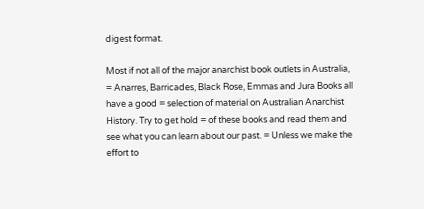digest format.

Most if not all of the major anarchist book outlets in Australia, = Anarres, Barricades, Black Rose, Emmas and Jura Books all have a good = selection of material on Australian Anarchist History. Try to get hold = of these books and read them and see what you can learn about our past. = Unless we make the effort to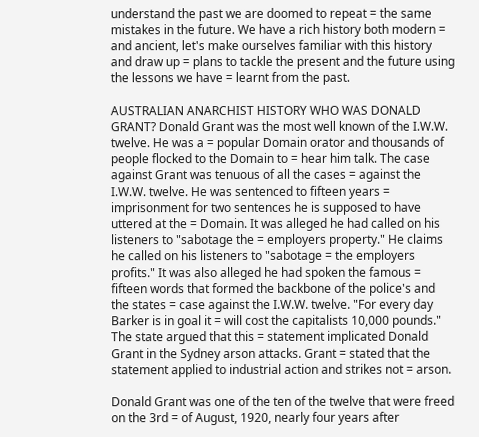understand the past we are doomed to repeat = the same mistakes in the future. We have a rich history both modern = and ancient, let's make ourselves familiar with this history and draw up = plans to tackle the present and the future using the lessons we have = learnt from the past.

AUSTRALIAN ANARCHIST HISTORY WHO WAS DONALD GRANT? Donald Grant was the most well known of the I.W.W. twelve. He was a = popular Domain orator and thousands of people flocked to the Domain to = hear him talk. The case against Grant was tenuous of all the cases = against the I.W.W. twelve. He was sentenced to fifteen years = imprisonment for two sentences he is supposed to have uttered at the = Domain. It was alleged he had called on his listeners to "sabotage the = employers property." He claims he called on his listeners to "sabotage = the employers profits." It was also alleged he had spoken the famous = fifteen words that formed the backbone of the police's and the states = case against the I.W.W. twelve. "For every day Barker is in goal it = will cost the capitalists 10,000 pounds." The state argued that this = statement implicated Donald Grant in the Sydney arson attacks. Grant = stated that the statement applied to industrial action and strikes not = arson.

Donald Grant was one of the ten of the twelve that were freed on the 3rd = of August, 1920, nearly four years after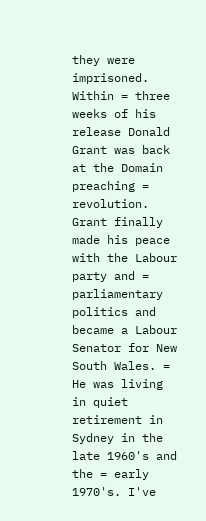they were imprisoned. Within = three weeks of his release Donald Grant was back at the Domain preaching = revolution. Grant finally made his peace with the Labour party and = parliamentary politics and became a Labour Senator for New South Wales. = He was living in quiet retirement in Sydney in the late 1960's and the = early 1970's. I've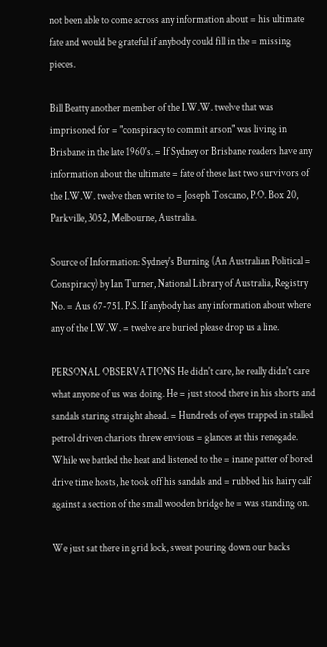not been able to come across any information about = his ultimate fate and would be grateful if anybody could fill in the = missing pieces.

Bill Beatty another member of the I.W.W. twelve that was imprisoned for = "conspiracy to commit arson" was living in Brisbane in the late 1960's. = If Sydney or Brisbane readers have any information about the ultimate = fate of these last two survivors of the I.W.W. twelve then write to = Joseph Toscano, P.O. Box 20, Parkville, 3052, Melbourne, Australia.

Source of Information: Sydney's Burning (An Australian Political = Conspiracy) by Ian Turner, National Library of Australia, Registry No. = Aus 67-751. P.S. If anybody has any information about where any of the I.W.W. = twelve are buried please drop us a line.

PERSONAL OBSERVATIONS He didn't care, he really didn't care what anyone of us was doing. He = just stood there in his shorts and sandals staring straight ahead. = Hundreds of eyes trapped in stalled petrol driven chariots threw envious = glances at this renegade. While we battled the heat and listened to the = inane patter of bored drive time hosts, he took off his sandals and = rubbed his hairy calf against a section of the small wooden bridge he = was standing on.

We just sat there in grid lock, sweat pouring down our backs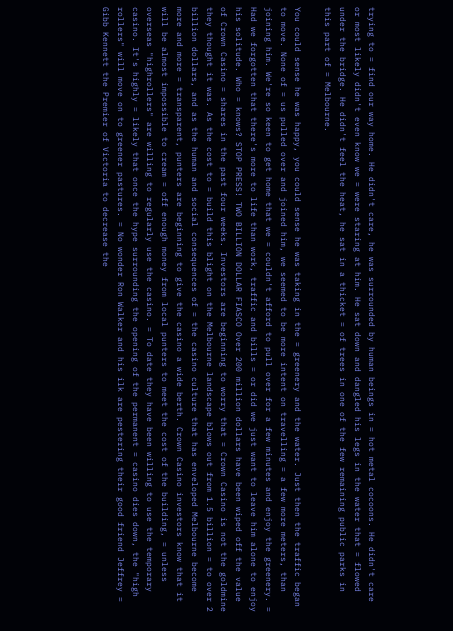trying to = find our way home. He didn't care, he was surrounded by human beings in = hot metal cocoons. He didn't care or most likely didn't even know we = were staring at him. He sat down and dangled his legs in the water that = flowed under the bridge. He didn't feel the heat, he sat in a thicket = of trees in one of the few remaining public parks in this part of = Melbourne.

You could sense he was happy, you could sense he was taking in the = greenery and the water. Just then the traffic began to move. None of = us pulled over and joined him, we seemed to be more intent on travelling = a few more meters, than joining him. We're so keen to get home that we = couldn't afford to pull over for a few minutes and enjoy the greenery. = Had we forgotten that there's more to life than work, traffic and bills = or did we just want to leave him alone to enjoy his solitude. Who = knows? STOP PRESS! TWO BILLION DOLLAR FIASCO Over 200 million dollars have been wiped off the value of Crown Casino = shares in the past four weeks. Investors are beginning to worry that = Crown Casino is not the goldmine they thought it was. As the cost to = build this blight on the Melbourne landscape blows out from 1.5 billion = to over 2 billion dollars, and as the human and social consequences of = the casino culture that has enveloped Melbourne become more and more = transparent, punters are beginning to give the casino a wide berth. Crown Casino investors know that it will be almost impossible to cream = off enough money from local punters to meet the cost of the building, = unless overseas "highrollers" are willing to regularly use the casino. = To date they have been willing to use the temporary casino. It's highly = likely that once the hype surrounding the opening of the permanent = casino dies down, the "high rollers" will move on to greener pastures. = No wonder Ron Walker and his ilk are pestering their good friend Jeffrey = Gibb Kennett the Premier of Victoria to decrease the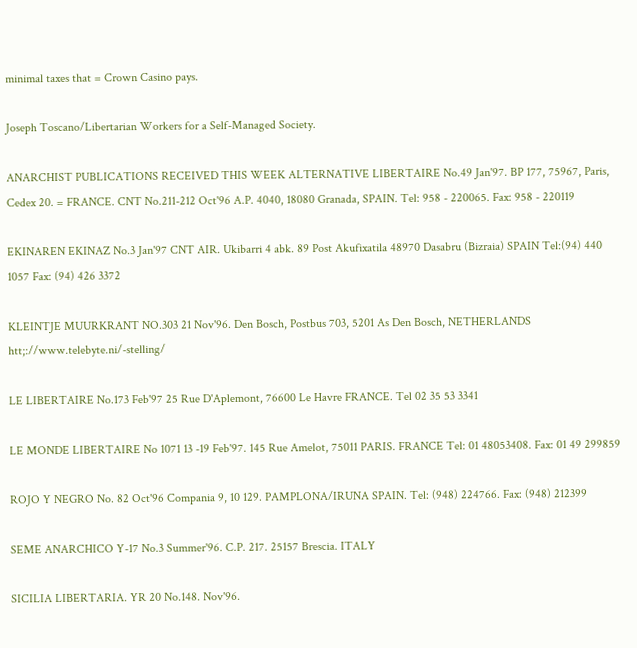minimal taxes that = Crown Casino pays.

Joseph Toscano/Libertarian Workers for a Self-Managed Society.

ANARCHIST PUBLICATIONS RECEIVED THIS WEEK ALTERNATIVE LIBERTAIRE No.49 Jan'97. BP 177, 75967, Paris, Cedex 20. = FRANCE. CNT No.211-212 Oct'96 A.P. 4040, 18080 Granada, SPAIN. Tel: 958 - 220065. Fax: 958 - 220119

EKINAREN EKINAZ No.3 Jan'97 CNT AIR. Ukibarri 4 abk. 89 Post Akufixatila 48970 Dasabru (Bizraia) SPAIN Tel:(94) 440 1057 Fax: (94) 426 3372

KLEINTJE MUURKRANT NO.303 21 Nov'96. Den Bosch, Postbus 703, 5201 As Den Bosch, NETHERLANDS htt;://www.telebyte.ni/-stelling/

LE LIBERTAIRE No.173 Feb'97 25 Rue D'Aplemont, 76600 Le Havre FRANCE. Tel 02 35 53 3341

LE MONDE LIBERTAIRE No 1071 13 -19 Feb'97. 145 Rue Amelot, 75011 PARIS. FRANCE Tel: 01 48053408. Fax: 01 49 299859

ROJO Y NEGRO No. 82 Oct'96 Compania 9, 10 129. PAMPLONA/IRUNA SPAIN. Tel: (948) 224766. Fax: (948) 212399

SEME ANARCHICO Y-17 No.3 Summer'96. C.P. 217. 25157 Brescia. ITALY

SICILIA LIBERTARIA. YR 20 No.148. Nov'96.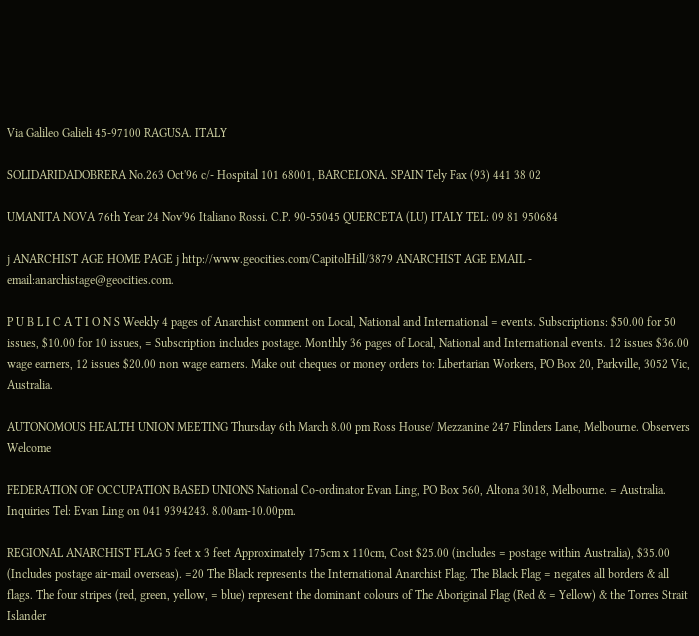Via Galileo Galieli 45-97100 RAGUSA. ITALY

SOLIDARIDADOBRERA No.263 Oct'96 c/- Hospital 101 68001, BARCELONA. SPAIN Tely Fax (93) 441 38 02

UMANITA NOVA 76th Year 24 Nov'96 Italiano Rossi. C.P. 90-55045 QUERCETA (LU) ITALY TEL: 09 81 950684

j ANARCHIST AGE HOME PAGE j http://www.geocities.com/CapitolHill/3879 ANARCHIST AGE EMAIL - email:anarchistage@geocities.com.

P U B L I C A T I O N S Weekly 4 pages of Anarchist comment on Local, National and International = events. Subscriptions: $50.00 for 50 issues, $10.00 for 10 issues, = Subscription includes postage. Monthly 36 pages of Local, National and International events. 12 issues $36.00 wage earners, 12 issues $20.00 non wage earners. Make out cheques or money orders to: Libertarian Workers, PO Box 20, Parkville, 3052 Vic, Australia.

AUTONOMOUS HEALTH UNION MEETING Thursday 6th March 8.00 pm Ross House/ Mezzanine 247 Flinders Lane, Melbourne. Observers Welcome

FEDERATION OF OCCUPATION BASED UNIONS National Co-ordinator Evan Ling, PO Box 560, Altona 3018, Melbourne. = Australia. Inquiries Tel: Evan Ling on 041 9394243. 8.00am-10.00pm.

REGIONAL ANARCHIST FLAG 5 feet x 3 feet Approximately 175cm x 110cm, Cost $25.00 (includes = postage within Australia), $35.00 (Includes postage air-mail overseas). =20 The Black represents the International Anarchist Flag. The Black Flag = negates all borders & all flags. The four stripes (red, green, yellow, = blue) represent the dominant colours of The Aboriginal Flag (Red & = Yellow) & the Torres Strait Islander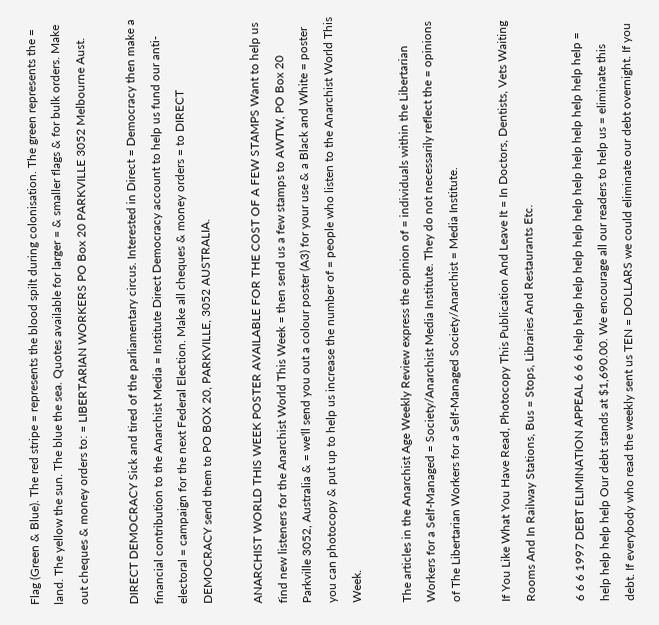Flag (Green & Blue). The red stripe = represents the blood spilt during colonisation. The green represents the = land. The yellow the sun. The blue the sea. Quotes available for larger = & smaller flags & for bulk orders. Make out cheques & money orders to: = LIBERTARIAN WORKERS PO Box 20 PARKVILLE 3052 Melbourne Aust.

DIRECT DEMOCRACY Sick and tired of the parliamentary circus. Interested in Direct = Democracy then make a financial contribution to the Anarchist Media = Institute Direct Democracy account to help us fund our anti-electoral = campaign for the next Federal Election. Make all cheques & money orders = to DIRECT DEMOCRACY send them to PO BOX 20, PARKVILLE, 3052 AUSTRALIA.

ANARCHIST WORLD THIS WEEK POSTER AVAILABLE FOR THE COST OF A FEW STAMPS Want to help us find new listeners for the Anarchist World This Week = then send us a few stamps to AWTW, PO Box 20 Parkville 3052, Australia & = we'll send you out a colour poster (A3) for your use & a Black and White = poster you can photocopy & put up to help us increase the number of = people who listen to the Anarchist World This Week.

The articles in the Anarchist Age Weekly Review express the opinion of = individuals within the Libertarian Workers for a Self-Managed = Society/Anarchist Media Institute. They do not necessarily reflect the = opinions of The Libertarian Workers for a Self-Managed Society/Anarchist = Media Institute.

If You Like What You Have Read, Photocopy This Publication And Leave It = In Doctors, Dentists, Vets Waiting Rooms And In Railway Stations, Bus = Stops, Libraries And Restaurants Etc.

6 6 6 1997 DEBT ELIMINATION APPEAL 6 6 6 help help help help help help help help help help help help = help help help help Our debt stands at $1,690.00. We encourage all our readers to help us = eliminate this debt. If everybody who read the weekly sent us TEN = DOLLARS we could eliminate our debt overnight. If you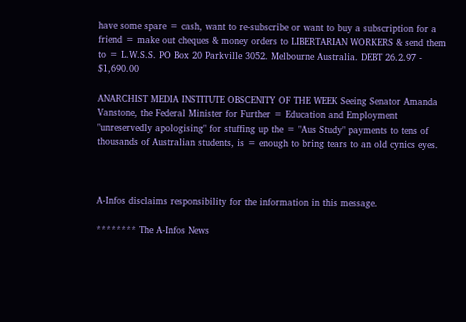have some spare = cash, want to re-subscribe or want to buy a subscription for a friend = make out cheques & money orders to LIBERTARIAN WORKERS & send them to = L.W.S.S. PO Box 20 Parkville 3052. Melbourne Australia. DEBT 26.2.97 - $1,690.00

ANARCHIST MEDIA INSTITUTE OBSCENITY OF THE WEEK Seeing Senator Amanda Vanstone, the Federal Minister for Further = Education and Employment "unreservedly apologising" for stuffing up the = "Aus Study" payments to tens of thousands of Australian students, is = enough to bring tears to an old cynics eyes.



A-Infos disclaims responsibility for the information in this message.

******** The A-Infos News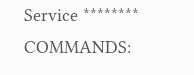Service ******** COMMANDS: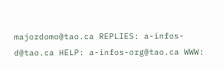majordomo@tao.ca REPLIES: a-infos-d@tao.ca HELP: a-infos-org@tao.ca WWW: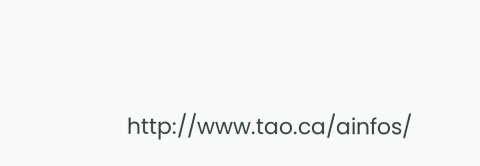http://www.tao.ca/ainfos/